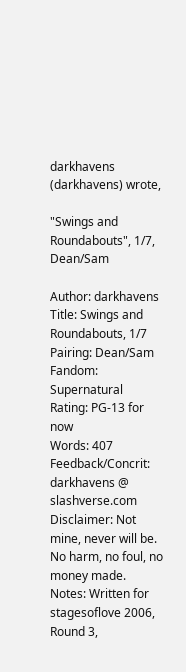darkhavens (darkhavens) wrote,

"Swings and Roundabouts", 1/7, Dean/Sam

Author: darkhavens
Title: Swings and Roundabouts, 1/7
Pairing: Dean/Sam
Fandom: Supernatural
Rating: PG-13 for now
Words: 407
Feedback/Concrit: darkhavens @ slashverse.com
Disclaimer: Not mine, never will be. No harm, no foul, no money made.
Notes: Written for stagesoflove 2006, Round 3,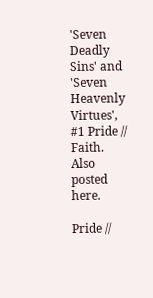'Seven Deadly Sins' and 'Seven Heavenly Virtues', #1 Pride // Faith.
Also posted here.

Pride //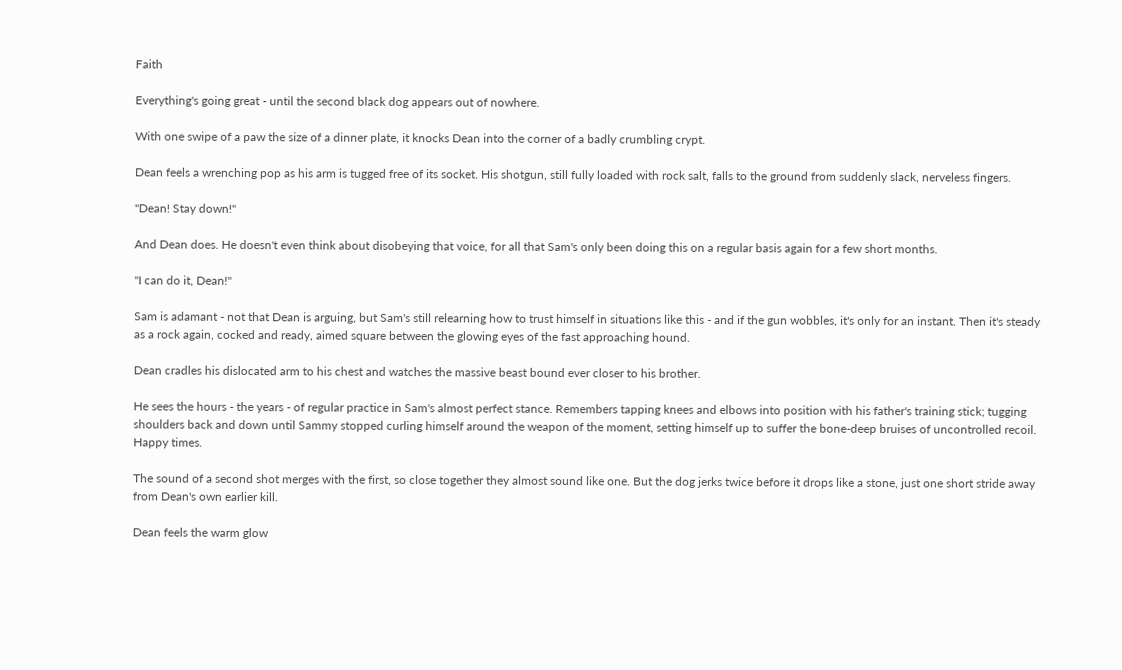Faith

Everything's going great - until the second black dog appears out of nowhere.

With one swipe of a paw the size of a dinner plate, it knocks Dean into the corner of a badly crumbling crypt.

Dean feels a wrenching pop as his arm is tugged free of its socket. His shotgun, still fully loaded with rock salt, falls to the ground from suddenly slack, nerveless fingers.

"Dean! Stay down!"

And Dean does. He doesn't even think about disobeying that voice, for all that Sam's only been doing this on a regular basis again for a few short months.

"I can do it, Dean!"

Sam is adamant - not that Dean is arguing, but Sam's still relearning how to trust himself in situations like this - and if the gun wobbles, it's only for an instant. Then it's steady as a rock again, cocked and ready, aimed square between the glowing eyes of the fast approaching hound.

Dean cradles his dislocated arm to his chest and watches the massive beast bound ever closer to his brother.

He sees the hours - the years - of regular practice in Sam's almost perfect stance. Remembers tapping knees and elbows into position with his father's training stick; tugging shoulders back and down until Sammy stopped curling himself around the weapon of the moment, setting himself up to suffer the bone-deep bruises of uncontrolled recoil. Happy times.

The sound of a second shot merges with the first, so close together they almost sound like one. But the dog jerks twice before it drops like a stone, just one short stride away from Dean's own earlier kill.

Dean feels the warm glow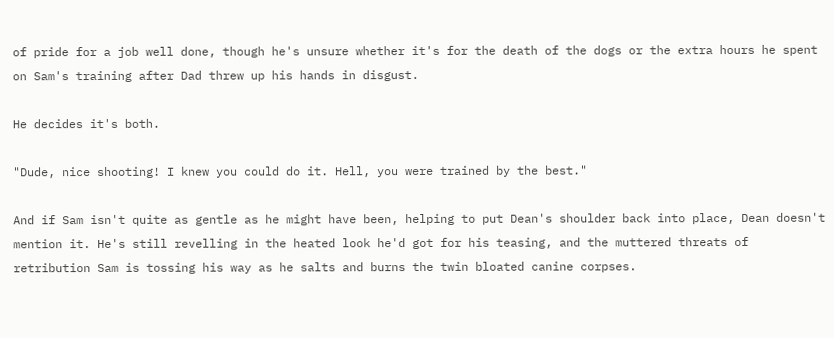of pride for a job well done, though he's unsure whether it's for the death of the dogs or the extra hours he spent on Sam's training after Dad threw up his hands in disgust.

He decides it's both.

"Dude, nice shooting! I knew you could do it. Hell, you were trained by the best."

And if Sam isn't quite as gentle as he might have been, helping to put Dean's shoulder back into place, Dean doesn't mention it. He's still revelling in the heated look he'd got for his teasing, and the muttered threats of retribution Sam is tossing his way as he salts and burns the twin bloated canine corpses.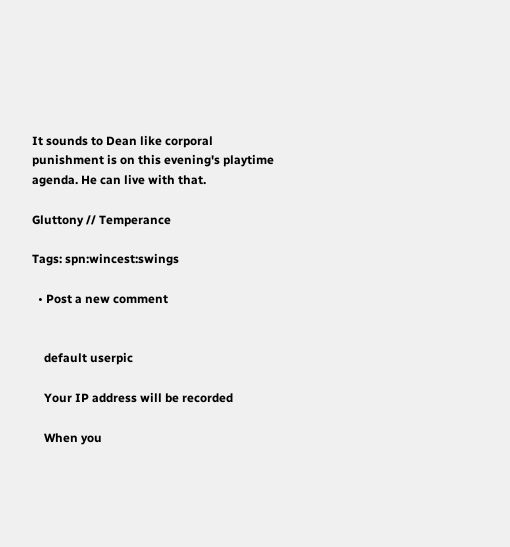It sounds to Dean like corporal punishment is on this evening's playtime agenda. He can live with that.

Gluttony // Temperance

Tags: spn:wincest:swings

  • Post a new comment


    default userpic

    Your IP address will be recorded

    When you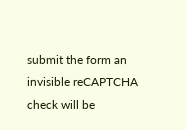submit the form an invisible reCAPTCHA check will be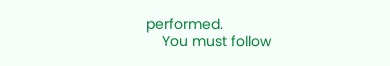performed.
    You must follow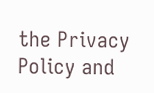the Privacy Policy and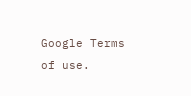Google Terms of use.